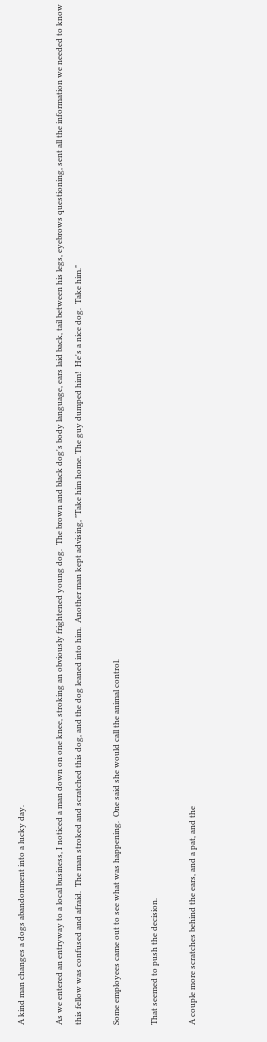A kind man changes a dogs abandonment into a lucky day.

As we entered an entryway to a local business, I noticed a man down on one knee, stroking an obviously frightened young dog.  The brown and black dog's body language, ears laid back, tail between his legs, eyebrows questioning, sent all the information we needed to know this fellow was confused and afraid.  The man stroked and scratched this dog, and the dog leaned into him.  Another man kept advising, "Take him home. The guy dumped him!  He's a nice dog.  Take him."

Some employees came out to see what was happening.  One said she would call the animal control.

That seemed to push the decision.

A couple more scratches behind the ears, and a pat, and the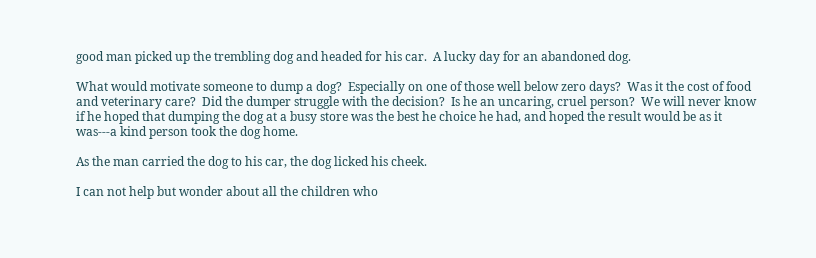good man picked up the trembling dog and headed for his car.  A lucky day for an abandoned dog.

What would motivate someone to dump a dog?  Especially on one of those well below zero days?  Was it the cost of food and veterinary care?  Did the dumper struggle with the decision?  Is he an uncaring, cruel person?  We will never know if he hoped that dumping the dog at a busy store was the best he choice he had, and hoped the result would be as it was---a kind person took the dog home.

As the man carried the dog to his car, the dog licked his cheek.

I can not help but wonder about all the children who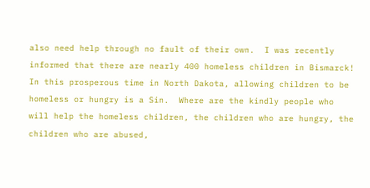also need help through no fault of their own.  I was recently informed that there are nearly 400 homeless children in Bismarck!   In this prosperous time in North Dakota, allowing children to be homeless or hungry is a Sin.  Where are the kindly people who will help the homeless children, the children who are hungry, the children who are abused,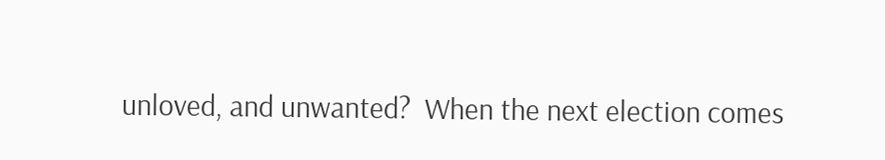unloved, and unwanted?  When the next election comes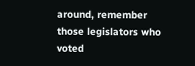around, remember those legislators who voted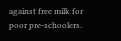against free milk for poor pre-schoolers.